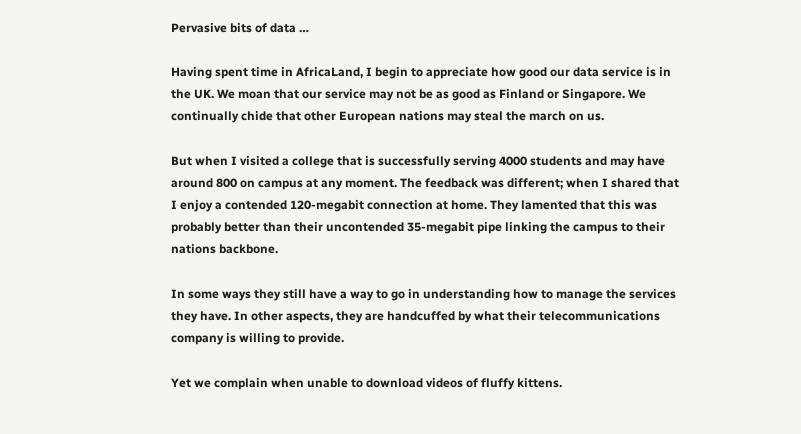Pervasive bits of data …

Having spent time in AfricaLand, I begin to appreciate how good our data service is in the UK. We moan that our service may not be as good as Finland or Singapore. We continually chide that other European nations may steal the march on us.

But when I visited a college that is successfully serving 4000 students and may have around 800 on campus at any moment. The feedback was different; when I shared that I enjoy a contended 120-megabit connection at home. They lamented that this was probably better than their uncontended 35-megabit pipe linking the campus to their nations backbone.

In some ways they still have a way to go in understanding how to manage the services they have. In other aspects, they are handcuffed by what their telecommunications company is willing to provide.

Yet we complain when unable to download videos of fluffy kittens.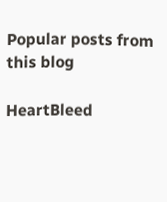Popular posts from this blog

HeartBleed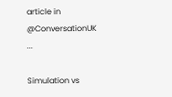article in @ConversationUK ...

Simulation vs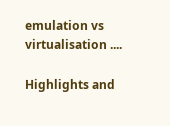emulation vs virtualisation ....

Highlights and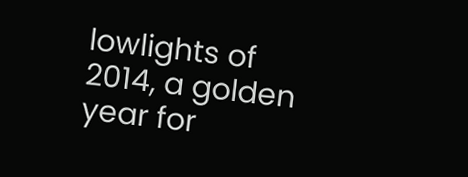lowlights of 2014, a golden year for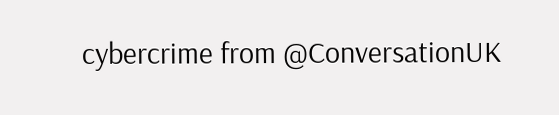cybercrime from @ConversationUK